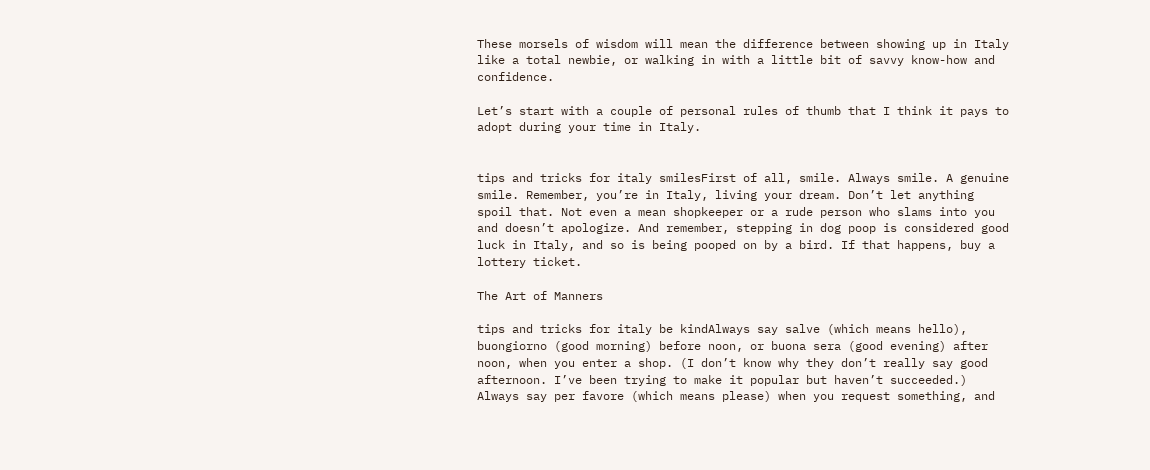These morsels of wisdom will mean the difference between showing up in Italy like a total newbie, or walking in with a little bit of savvy know-how and confidence.

Let’s start with a couple of personal rules of thumb that I think it pays to adopt during your time in Italy.


tips and tricks for italy smilesFirst of all, smile. Always smile. A genuine smile. Remember, you’re in Italy, living your dream. Don’t let anything spoil that. Not even a mean shopkeeper or a rude person who slams into you and doesn’t apologize. And remember, stepping in dog poop is considered good luck in Italy, and so is being pooped on by a bird. If that happens, buy a lottery ticket.

The Art of Manners

tips and tricks for italy be kindAlways say salve (which means hello), buongiorno (good morning) before noon, or buona sera (good evening) after noon, when you enter a shop. (I don’t know why they don’t really say good afternoon. I’ve been trying to make it popular but haven’t succeeded.) Always say per favore (which means please) when you request something, and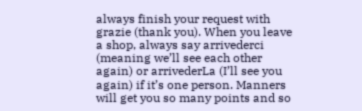always finish your request with grazie (thank you). When you leave a shop, always say arrivederci (meaning we’ll see each other again) or arrivederLa (I’ll see you again) if it’s one person. Manners will get you so many points and so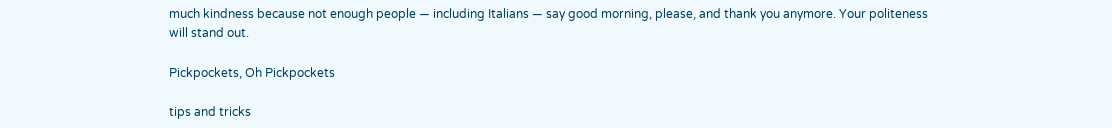much kindness because not enough people — including Italians — say good morning, please, and thank you anymore. Your politeness will stand out.

Pickpockets, Oh Pickpockets

tips and tricks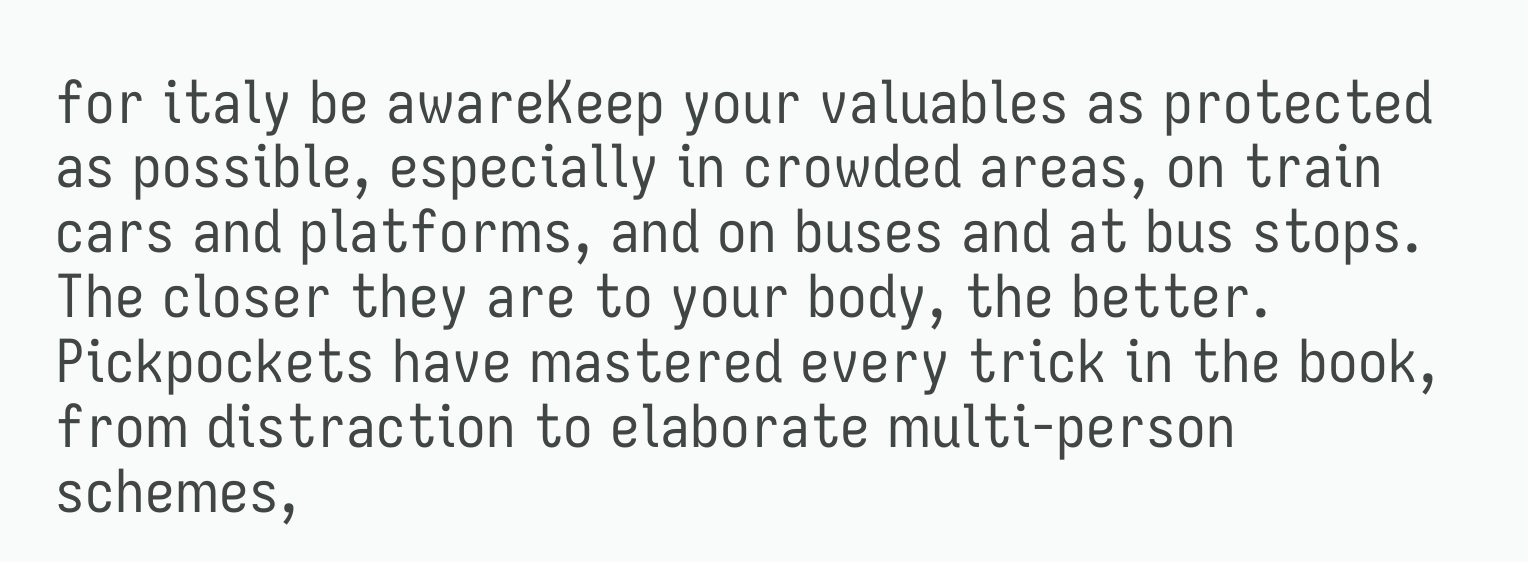for italy be awareKeep your valuables as protected as possible, especially in crowded areas, on train cars and platforms, and on buses and at bus stops. The closer they are to your body, the better. Pickpockets have mastered every trick in the book, from distraction to elaborate multi-person schemes,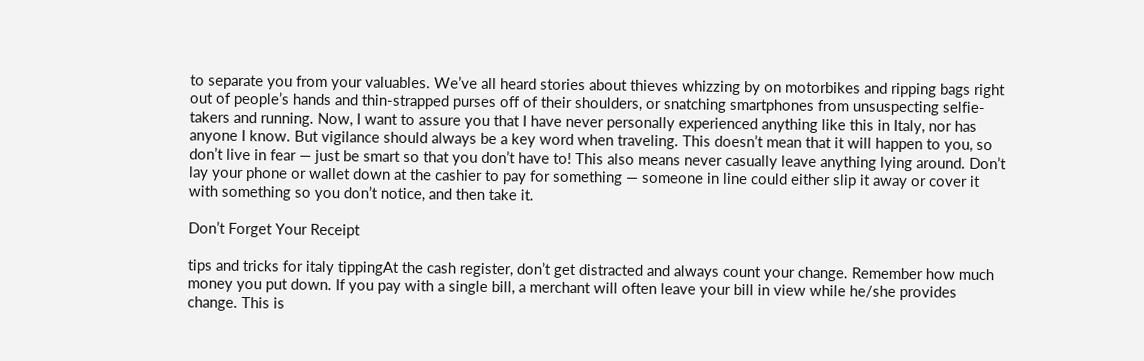to separate you from your valuables. We’ve all heard stories about thieves whizzing by on motorbikes and ripping bags right out of people’s hands and thin-strapped purses off of their shoulders, or snatching smartphones from unsuspecting selfie-takers and running. Now, I want to assure you that I have never personally experienced anything like this in Italy, nor has anyone I know. But vigilance should always be a key word when traveling. This doesn’t mean that it will happen to you, so don’t live in fear — just be smart so that you don’t have to! This also means never casually leave anything lying around. Don’t lay your phone or wallet down at the cashier to pay for something — someone in line could either slip it away or cover it with something so you don’t notice, and then take it.

Don’t Forget Your Receipt

tips and tricks for italy tippingAt the cash register, don’t get distracted and always count your change. Remember how much money you put down. If you pay with a single bill, a merchant will often leave your bill in view while he/she provides change. This is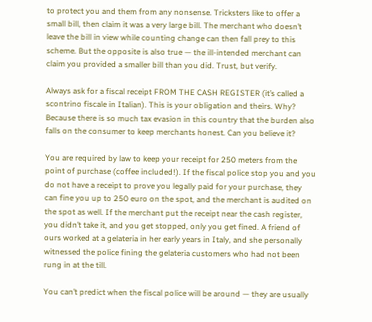to protect you and them from any nonsense. Tricksters like to offer a small bill, then claim it was a very large bill. The merchant who doesn’t leave the bill in view while counting change can then fall prey to this scheme. But the opposite is also true — the ill-intended merchant can claim you provided a smaller bill than you did. Trust, but verify.

Always ask for a fiscal receipt FROM THE CASH REGISTER (it’s called a scontrino fiscale in Italian). This is your obligation and theirs. Why? Because there is so much tax evasion in this country that the burden also falls on the consumer to keep merchants honest. Can you believe it?

You are required by law to keep your receipt for 250 meters from the point of purchase (coffee included!). If the fiscal police stop you and you do not have a receipt to prove you legally paid for your purchase, they can fine you up to 250 euro on the spot, and the merchant is audited on the spot as well. If the merchant put the receipt near the cash register, you didn’t take it, and you get stopped, only you get fined. A friend of ours worked at a gelateria in her early years in Italy, and she personally witnessed the police fining the gelateria customers who had not been rung in at the till.

You can’t predict when the fiscal police will be around — they are usually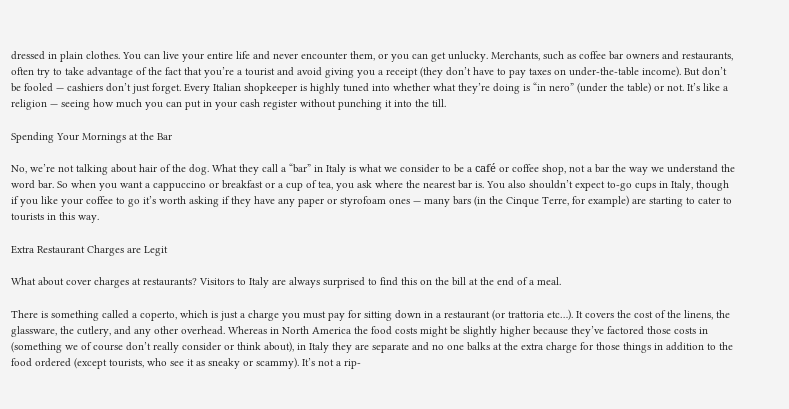dressed in plain clothes. You can live your entire life and never encounter them, or you can get unlucky. Merchants, such as coffee bar owners and restaurants, often try to take advantage of the fact that you’re a tourist and avoid giving you a receipt (they don’t have to pay taxes on under-the-table income). But don’t be fooled — cashiers don’t just forget. Every Italian shopkeeper is highly tuned into whether what they’re doing is “in nero” (under the table) or not. It’s like a religion — seeing how much you can put in your cash register without punching it into the till.

Spending Your Mornings at the Bar

No, we’re not talking about hair of the dog. What they call a “bar” in Italy is what we consider to be a café or coffee shop, not a bar the way we understand the word bar. So when you want a cappuccino or breakfast or a cup of tea, you ask where the nearest bar is. You also shouldn’t expect to-go cups in Italy, though if you like your coffee to go it’s worth asking if they have any paper or styrofoam ones — many bars (in the Cinque Terre, for example) are starting to cater to tourists in this way.

Extra Restaurant Charges are Legit

What about cover charges at restaurants? Visitors to Italy are always surprised to find this on the bill at the end of a meal.

There is something called a coperto, which is just a charge you must pay for sitting down in a restaurant (or trattoria etc…). It covers the cost of the linens, the glassware, the cutlery, and any other overhead. Whereas in North America the food costs might be slightly higher because they’ve factored those costs in (something we of course don’t really consider or think about), in Italy they are separate and no one balks at the extra charge for those things in addition to the food ordered (except tourists, who see it as sneaky or scammy). It’s not a rip-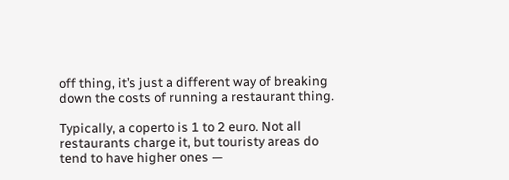off thing, it’s just a different way of breaking down the costs of running a restaurant thing.

Typically, a coperto is 1 to 2 euro. Not all restaurants charge it, but touristy areas do tend to have higher ones —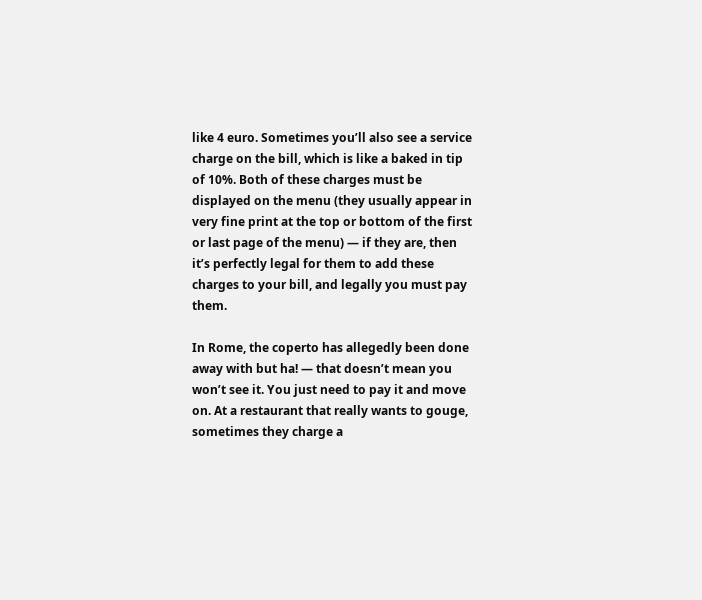like 4 euro. Sometimes you’ll also see a service charge on the bill, which is like a baked in tip of 10%. Both of these charges must be displayed on the menu (they usually appear in very fine print at the top or bottom of the first or last page of the menu) — if they are, then it’s perfectly legal for them to add these charges to your bill, and legally you must pay them.

In Rome, the coperto has allegedly been done away with but ha! — that doesn’t mean you won’t see it. You just need to pay it and move on. At a restaurant that really wants to gouge, sometimes they charge a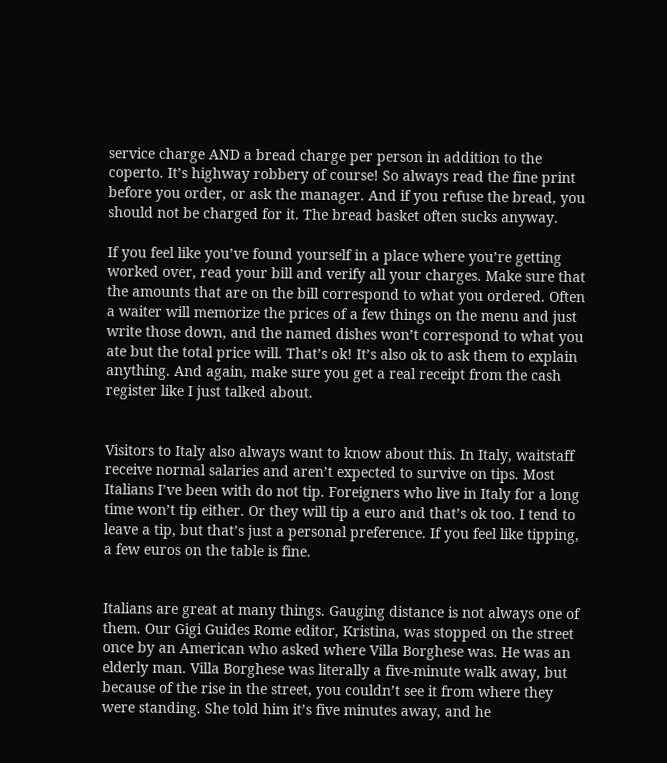service charge AND a bread charge per person in addition to the coperto. It’s highway robbery of course! So always read the fine print before you order, or ask the manager. And if you refuse the bread, you should not be charged for it. The bread basket often sucks anyway.

If you feel like you’ve found yourself in a place where you’re getting worked over, read your bill and verify all your charges. Make sure that the amounts that are on the bill correspond to what you ordered. Often a waiter will memorize the prices of a few things on the menu and just write those down, and the named dishes won’t correspond to what you ate but the total price will. That’s ok! It’s also ok to ask them to explain anything. And again, make sure you get a real receipt from the cash register like I just talked about.


Visitors to Italy also always want to know about this. In Italy, waitstaff receive normal salaries and aren’t expected to survive on tips. Most Italians I’ve been with do not tip. Foreigners who live in Italy for a long time won’t tip either. Or they will tip a euro and that’s ok too. I tend to leave a tip, but that’s just a personal preference. If you feel like tipping, a few euros on the table is fine.


Italians are great at many things. Gauging distance is not always one of them. Our Gigi Guides Rome editor, Kristina, was stopped on the street once by an American who asked where Villa Borghese was. He was an elderly man. Villa Borghese was literally a five-minute walk away, but because of the rise in the street, you couldn’t see it from where they were standing. She told him it’s five minutes away, and he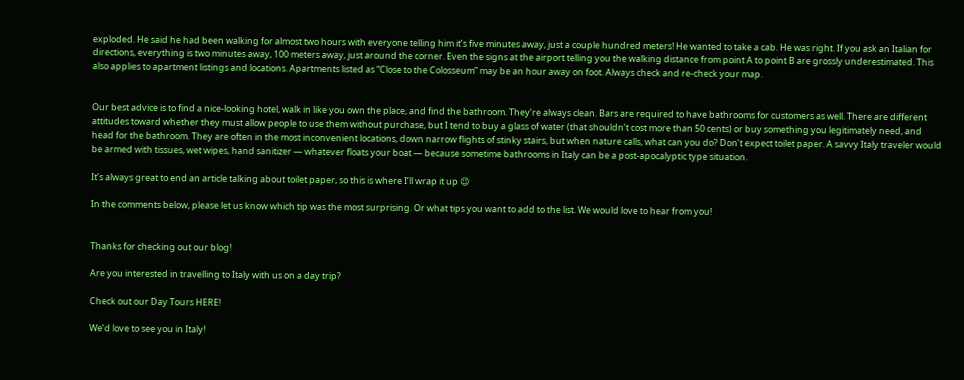exploded. He said he had been walking for almost two hours with everyone telling him it’s five minutes away, just a couple hundred meters! He wanted to take a cab. He was right. If you ask an Italian for directions, everything is two minutes away, 100 meters away, just around the corner. Even the signs at the airport telling you the walking distance from point A to point B are grossly underestimated. This also applies to apartment listings and locations. Apartments listed as “Close to the Colosseum” may be an hour away on foot. Always check and re-check your map.


Our best advice is to find a nice-looking hotel, walk in like you own the place, and find the bathroom. They’re always clean. Bars are required to have bathrooms for customers as well. There are different attitudes toward whether they must allow people to use them without purchase, but I tend to buy a glass of water (that shouldn’t cost more than 50 cents) or buy something you legitimately need, and head for the bathroom. They are often in the most inconvenient locations, down narrow flights of stinky stairs, but when nature calls, what can you do? Don’t expect toilet paper. A savvy Italy traveler would be armed with tissues, wet wipes, hand sanitizer — whatever floats your boat — because sometime bathrooms in Italy can be a post-apocalyptic type situation.

It’s always great to end an article talking about toilet paper, so this is where I’ll wrap it up 😉

In the comments below, please let us know which tip was the most surprising. Or what tips you want to add to the list. We would love to hear from you!


Thanks for checking out our blog!

Are you interested in travelling to Italy with us on a day trip?

Check out our Day Tours HERE!

We’d love to see you in Italy!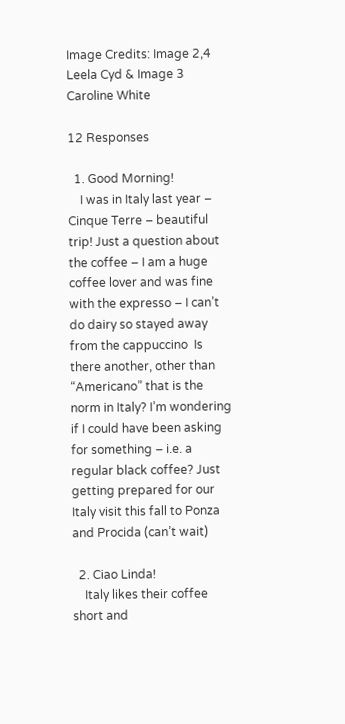Image Credits: Image 2,4 Leela Cyd & Image 3 Caroline White

12 Responses

  1. Good Morning!
    I was in Italy last year – Cinque Terre – beautiful trip! Just a question about the coffee – I am a huge coffee lover and was fine with the expresso – I can’t do dairy so stayed away from the cappuccino  Is there another, other than “Americano” that is the norm in Italy? I’m wondering if I could have been asking for something – i.e. a regular black coffee? Just getting prepared for our Italy visit this fall to Ponza and Procida (can’t wait)

  2. Ciao Linda!
    Italy likes their coffee short and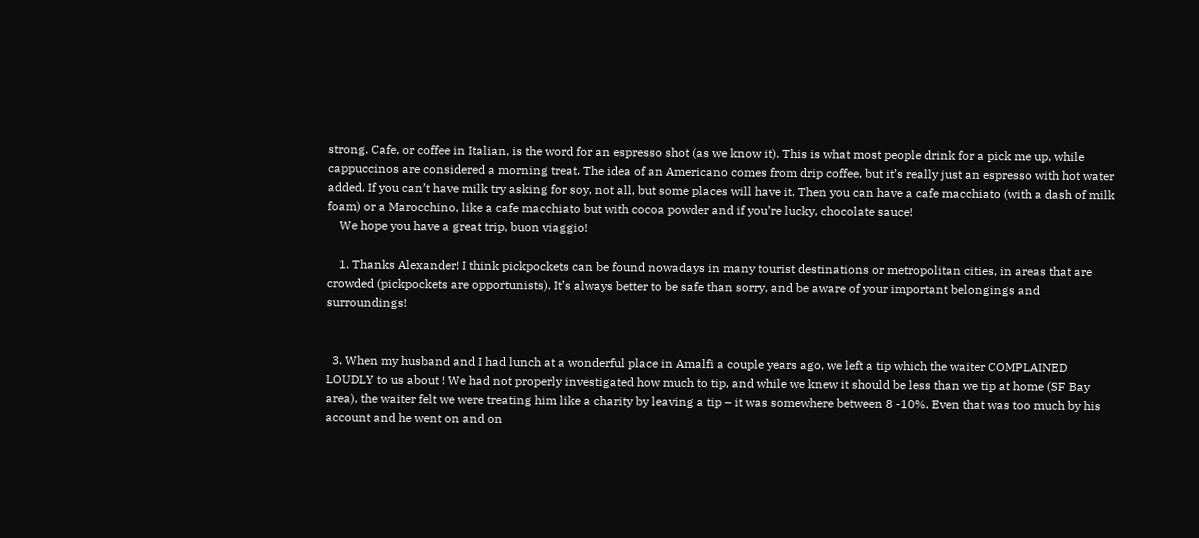strong. Cafe, or coffee in Italian, is the word for an espresso shot (as we know it). This is what most people drink for a pick me up, while cappuccinos are considered a morning treat. The idea of an Americano comes from drip coffee, but it’s really just an espresso with hot water added. If you can’t have milk try asking for soy, not all, but some places will have it. Then you can have a cafe macchiato (with a dash of milk foam) or a Marocchino, like a cafe macchiato but with cocoa powder and if you’re lucky, chocolate sauce!
    We hope you have a great trip, buon viaggio!

    1. Thanks Alexander! I think pickpockets can be found nowadays in many tourist destinations or metropolitan cities, in areas that are crowded (pickpockets are opportunists). It’s always better to be safe than sorry, and be aware of your important belongings and surroundings!


  3. When my husband and I had lunch at a wonderful place in Amalfi a couple years ago, we left a tip which the waiter COMPLAINED LOUDLY to us about ! We had not properly investigated how much to tip, and while we knew it should be less than we tip at home (SF Bay area), the waiter felt we were treating him like a charity by leaving a tip – it was somewhere between 8 -10%. Even that was too much by his account and he went on and on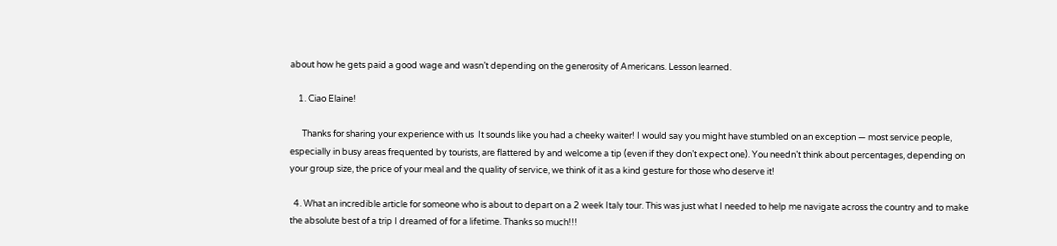about how he gets paid a good wage and wasn’t depending on the generosity of Americans. Lesson learned.

    1. Ciao Elaine!

      Thanks for sharing your experience with us  It sounds like you had a cheeky waiter! I would say you might have stumbled on an exception — most service people, especially in busy areas frequented by tourists, are flattered by and welcome a tip (even if they don’t expect one). You needn’t think about percentages, depending on your group size, the price of your meal and the quality of service, we think of it as a kind gesture for those who deserve it!

  4. What an incredible article for someone who is about to depart on a 2 week Italy tour. This was just what I needed to help me navigate across the country and to make the absolute best of a trip I dreamed of for a lifetime. Thanks so much!!!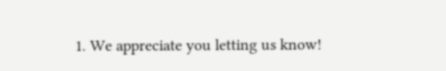1. We appreciate you letting us know!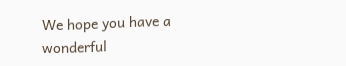We hope you have a wonderful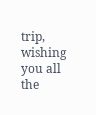trip, wishing you all the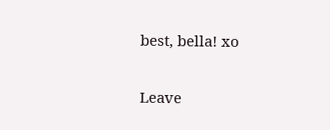best, bella! xo

Leave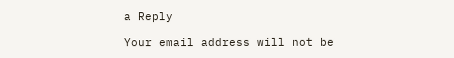a Reply

Your email address will not be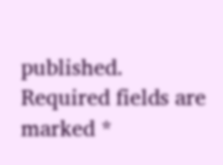published. Required fields are marked *